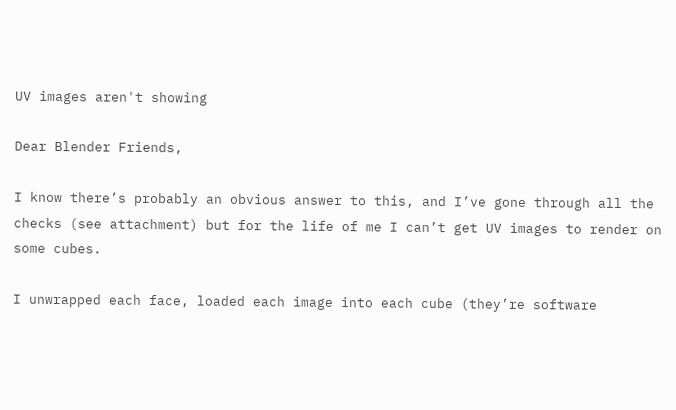UV images aren't showing

Dear Blender Friends,

I know there’s probably an obvious answer to this, and I’ve gone through all the checks (see attachment) but for the life of me I can’t get UV images to render on some cubes.

I unwrapped each face, loaded each image into each cube (they’re software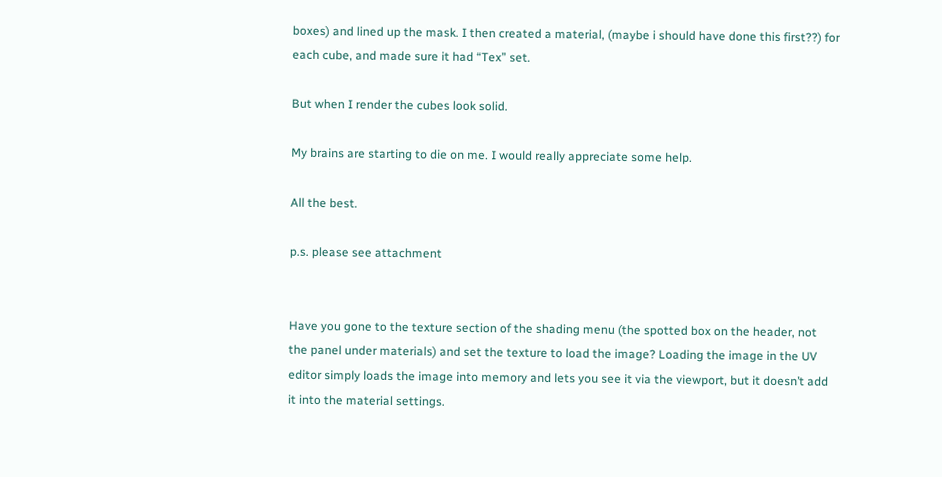boxes) and lined up the mask. I then created a material, (maybe i should have done this first??) for each cube, and made sure it had “Tex” set.

But when I render the cubes look solid.

My brains are starting to die on me. I would really appreciate some help.

All the best.

p.s. please see attachment


Have you gone to the texture section of the shading menu (the spotted box on the header, not the panel under materials) and set the texture to load the image? Loading the image in the UV editor simply loads the image into memory and lets you see it via the viewport, but it doesn’t add it into the material settings.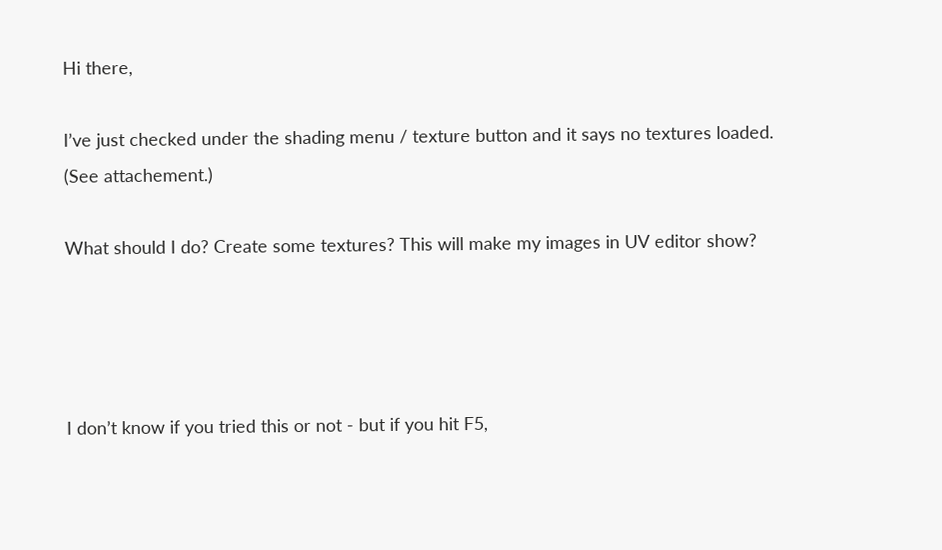Hi there,

I’ve just checked under the shading menu / texture button and it says no textures loaded. (See attachement.)

What should I do? Create some textures? This will make my images in UV editor show?




I don’t know if you tried this or not - but if you hit F5,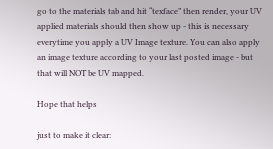go to the materials tab and hit “texface” then render, your UV applied materials should then show up - this is necessary everytime you apply a UV Image texture. You can also apply an image texture according to your last posted image - but that will NOT be UV mapped.

Hope that helps

just to make it clear: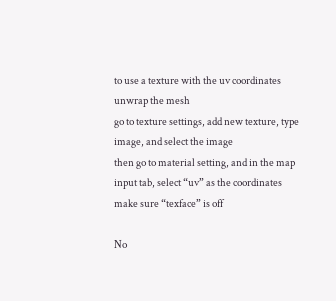to use a texture with the uv coordinates
unwrap the mesh
go to texture settings, add new texture, type image, and select the image
then go to material setting, and in the map input tab, select “uv” as the coordinates
make sure “texface” is off

No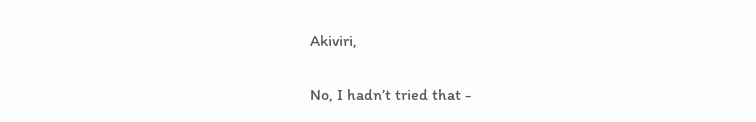Akiviri,

No, I hadn’t tried that -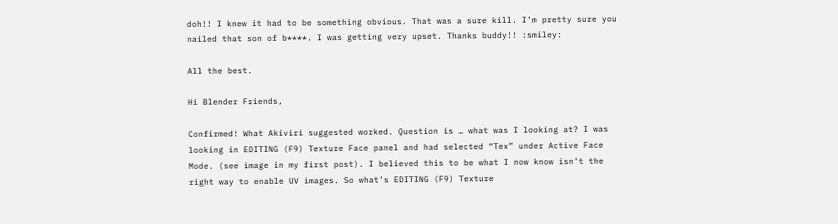doh!! I knew it had to be something obvious. That was a sure kill. I’m pretty sure you nailed that son of b****. I was getting very upset. Thanks buddy!! :smiley:

All the best.

Hi Blender Friends,

Confirmed! What Akiviri suggested worked. Question is … what was I looking at? I was looking in EDITING (F9) Texture Face panel and had selected “Tex” under Active Face Mode. (see image in my first post). I believed this to be what I now know isn’t the right way to enable UV images. So what’s EDITING (F9) Texture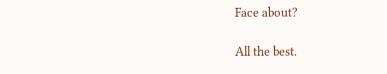Face about?

All the best.